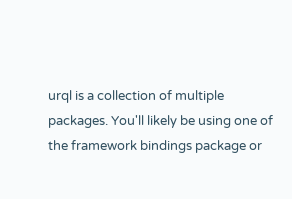urql is a collection of multiple packages. You'll likely be using one of the framework bindings package or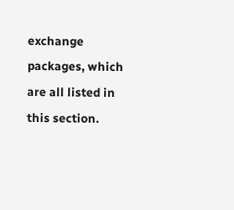exchange packages, which are all listed in this section.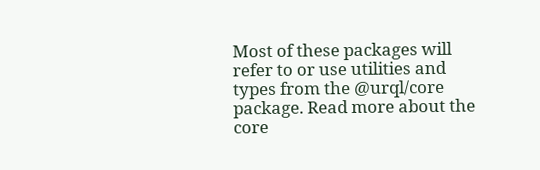Most of these packages will refer to or use utilities and types from the @urql/core package. Read more about the core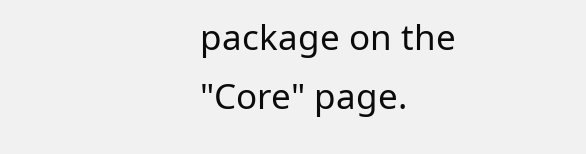package on the "Core" page.